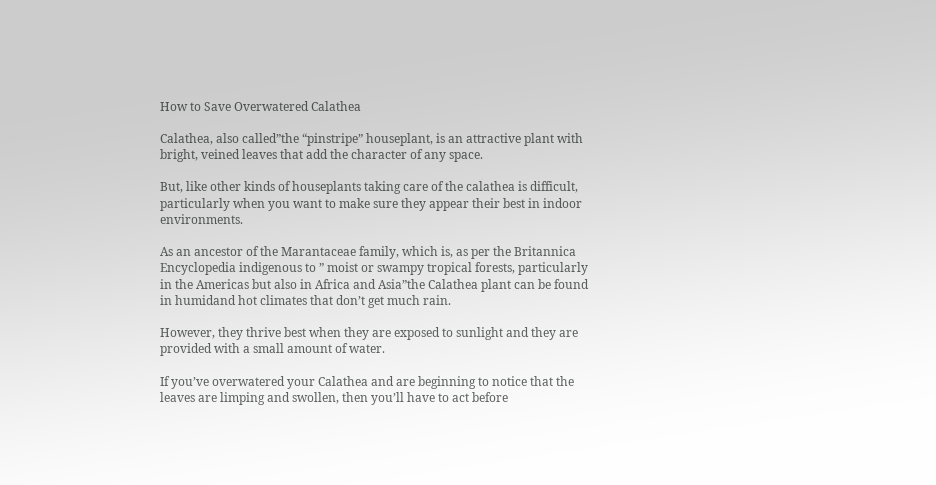How to Save Overwatered Calathea

Calathea, also called”the “pinstripe” houseplant, is an attractive plant with bright, veined leaves that add the character of any space.

But, like other kinds of houseplants taking care of the calathea is difficult, particularly when you want to make sure they appear their best in indoor environments.

As an ancestor of the Marantaceae family, which is, as per the Britannica Encyclopedia indigenous to ” moist or swampy tropical forests, particularly in the Americas but also in Africa and Asia”the Calathea plant can be found in humidand hot climates that don’t get much rain.

However, they thrive best when they are exposed to sunlight and they are provided with a small amount of water.

If you’ve overwatered your Calathea and are beginning to notice that the leaves are limping and swollen, then you’ll have to act before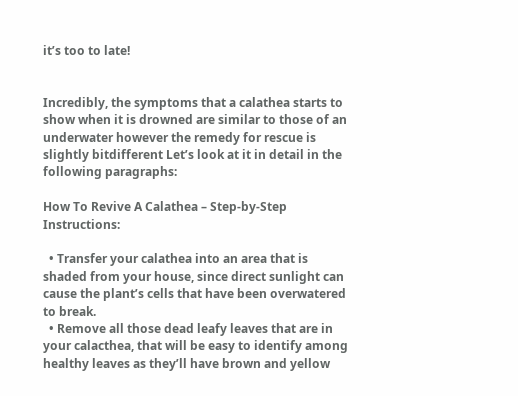it’s too to late!


Incredibly, the symptoms that a calathea starts to show when it is drowned are similar to those of an underwater however the remedy for rescue is slightly bitdifferent Let’s look at it in detail in the following paragraphs:

How To Revive A Calathea – Step-by-Step Instructions:

  • Transfer your calathea into an area that is shaded from your house, since direct sunlight can cause the plant’s cells that have been overwatered to break.
  • Remove all those dead leafy leaves that are in your calacthea, that will be easy to identify among healthy leaves as they’ll have brown and yellow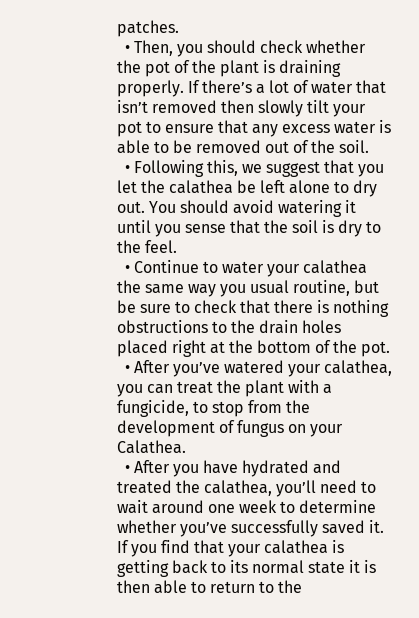patches.
  • Then, you should check whether the pot of the plant is draining properly. If there’s a lot of water that isn’t removed then slowly tilt your pot to ensure that any excess water is able to be removed out of the soil.
  • Following this, we suggest that you let the calathea be left alone to dry out. You should avoid watering it until you sense that the soil is dry to the feel.
  • Continue to water your calathea the same way you usual routine, but be sure to check that there is nothing obstructions to the drain holes placed right at the bottom of the pot.
  • After you’ve watered your calathea, you can treat the plant with a fungicide, to stop from the development of fungus on your Calathea.
  • After you have hydrated and treated the calathea, you’ll need to wait around one week to determine whether you’ve successfully saved it. If you find that your calathea is getting back to its normal state it is then able to return to the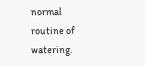normal routine of watering.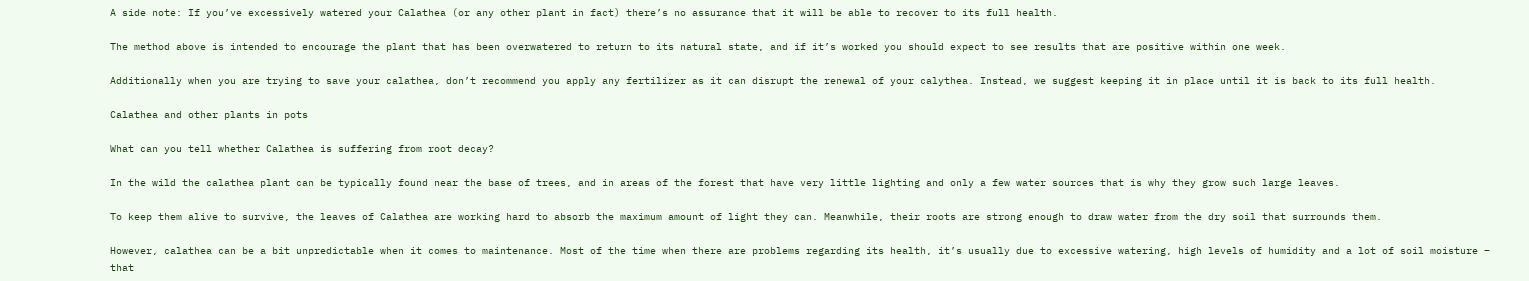A side note: If you’ve excessively watered your Calathea (or any other plant in fact) there’s no assurance that it will be able to recover to its full health.

The method above is intended to encourage the plant that has been overwatered to return to its natural state, and if it’s worked you should expect to see results that are positive within one week.

Additionally when you are trying to save your calathea, don’t recommend you apply any fertilizer as it can disrupt the renewal of your calythea. Instead, we suggest keeping it in place until it is back to its full health.

Calathea and other plants in pots

What can you tell whether Calathea is suffering from root decay?

In the wild the calathea plant can be typically found near the base of trees, and in areas of the forest that have very little lighting and only a few water sources that is why they grow such large leaves.

To keep them alive to survive, the leaves of Calathea are working hard to absorb the maximum amount of light they can. Meanwhile, their roots are strong enough to draw water from the dry soil that surrounds them.

However, calathea can be a bit unpredictable when it comes to maintenance. Most of the time when there are problems regarding its health, it’s usually due to excessive watering, high levels of humidity and a lot of soil moisture – that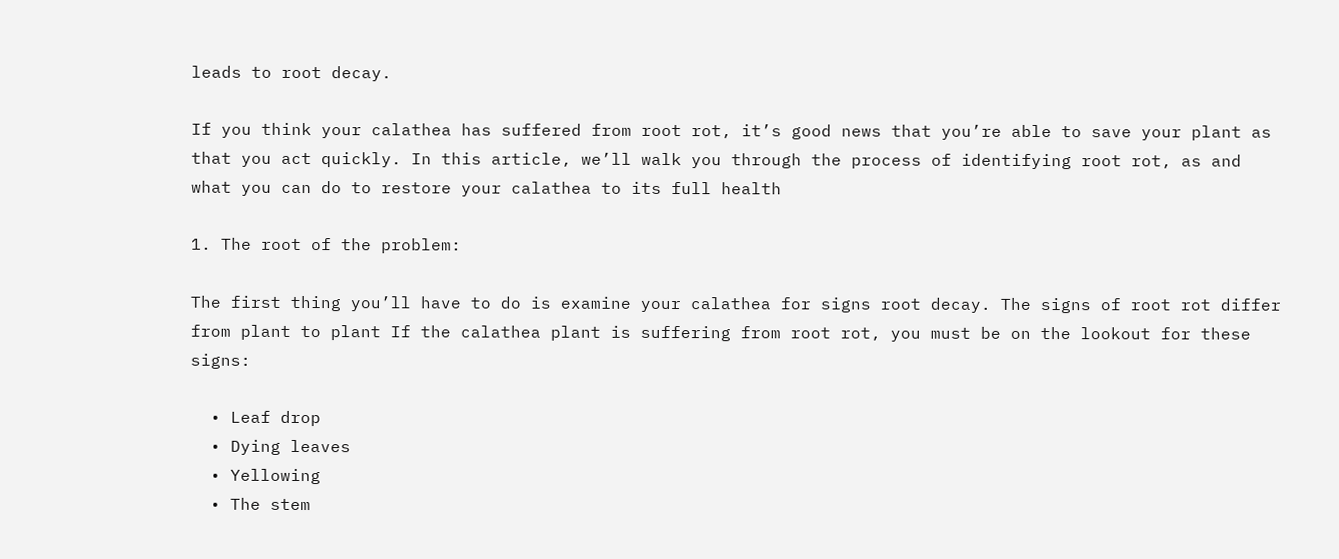leads to root decay.

If you think your calathea has suffered from root rot, it’s good news that you’re able to save your plant as that you act quickly. In this article, we’ll walk you through the process of identifying root rot, as and what you can do to restore your calathea to its full health

1. The root of the problem:

The first thing you’ll have to do is examine your calathea for signs root decay. The signs of root rot differ from plant to plant If the calathea plant is suffering from root rot, you must be on the lookout for these signs:

  • Leaf drop
  • Dying leaves
  • Yellowing
  • The stem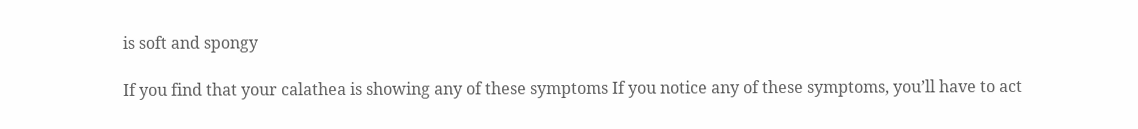is soft and spongy

If you find that your calathea is showing any of these symptoms If you notice any of these symptoms, you’ll have to act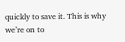quickly to save it. This is why we’re on to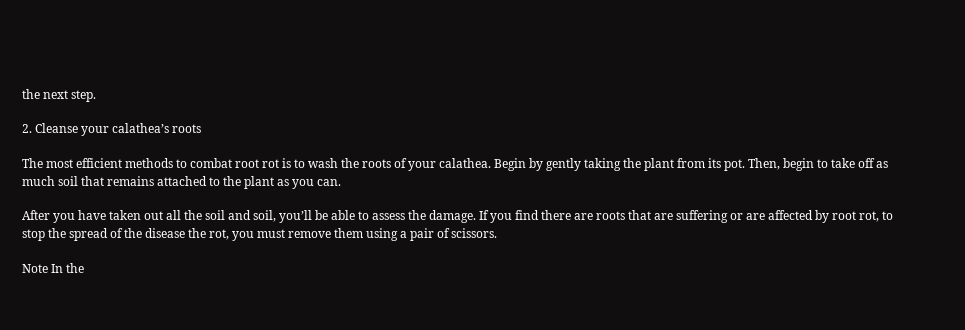the next step.

2. Cleanse your calathea’s roots

The most efficient methods to combat root rot is to wash the roots of your calathea. Begin by gently taking the plant from its pot. Then, begin to take off as much soil that remains attached to the plant as you can.

After you have taken out all the soil and soil, you’ll be able to assess the damage. If you find there are roots that are suffering or are affected by root rot, to stop the spread of the disease the rot, you must remove them using a pair of scissors.

Note In the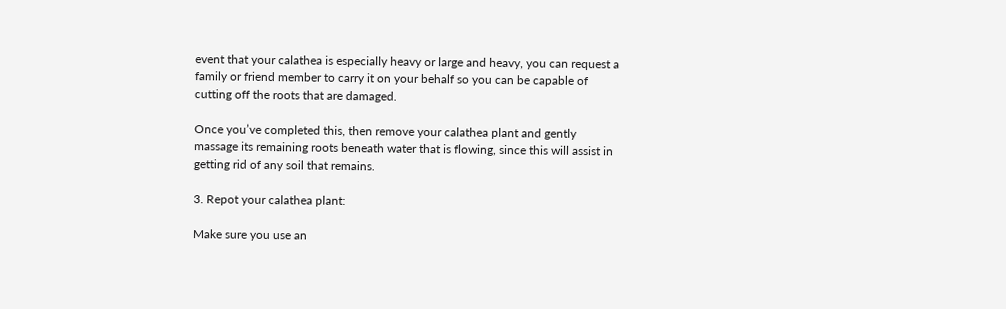event that your calathea is especially heavy or large and heavy, you can request a family or friend member to carry it on your behalf so you can be capable of cutting off the roots that are damaged.

Once you’ve completed this, then remove your calathea plant and gently massage its remaining roots beneath water that is flowing, since this will assist in getting rid of any soil that remains.

3. Repot your calathea plant:

Make sure you use an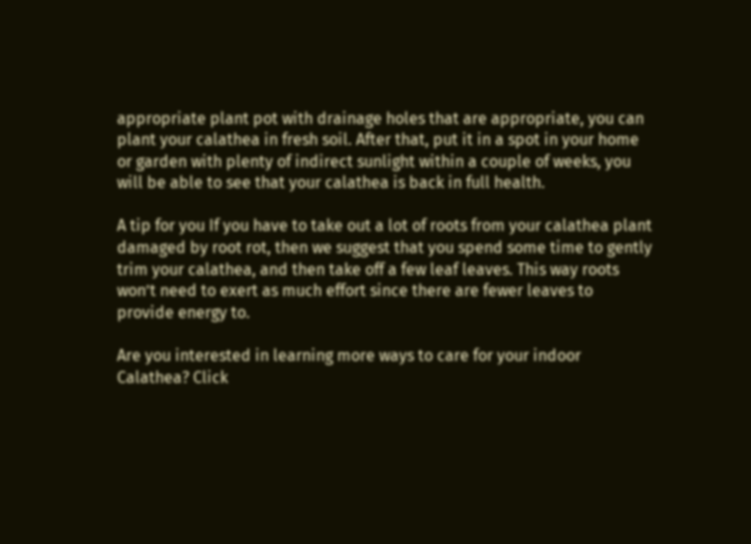appropriate plant pot with drainage holes that are appropriate, you can plant your calathea in fresh soil. After that, put it in a spot in your home or garden with plenty of indirect sunlight within a couple of weeks, you will be able to see that your calathea is back in full health.

A tip for you If you have to take out a lot of roots from your calathea plant damaged by root rot, then we suggest that you spend some time to gently trim your calathea, and then take off a few leaf leaves. This way roots won’t need to exert as much effort since there are fewer leaves to provide energy to.

Are you interested in learning more ways to care for your indoor Calathea? Click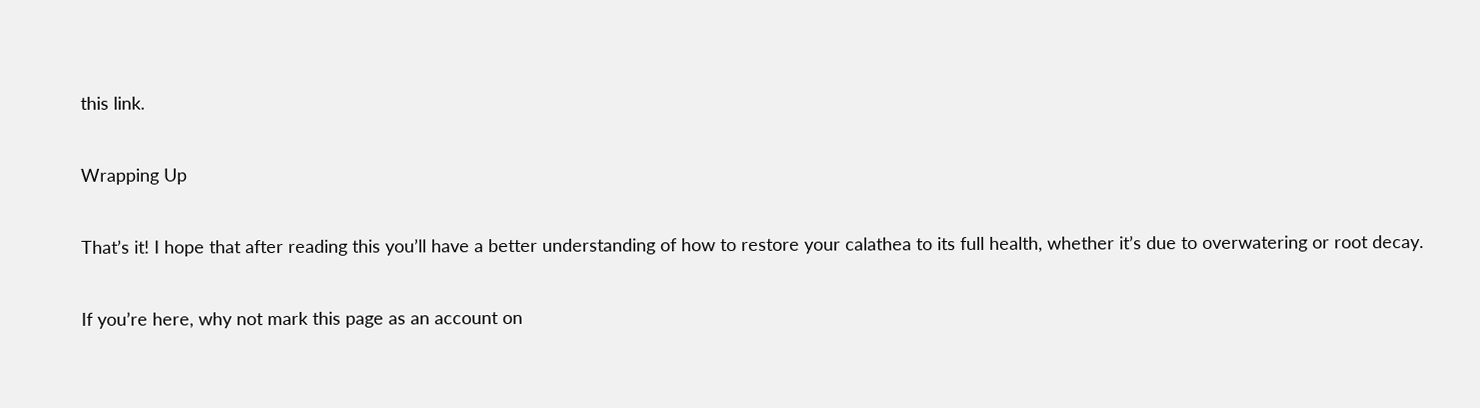this link.

Wrapping Up

That’s it! I hope that after reading this you’ll have a better understanding of how to restore your calathea to its full health, whether it’s due to overwatering or root decay.

If you’re here, why not mark this page as an account on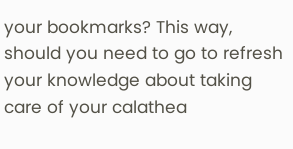your bookmarks? This way, should you need to go to refresh your knowledge about taking care of your calathea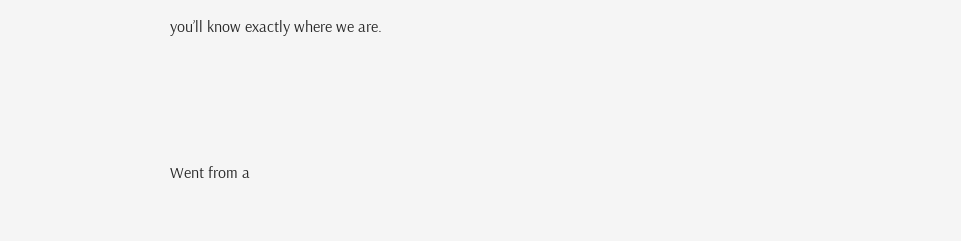you’ll know exactly where we are.




Went from a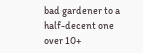bad gardener to a half-decent one over 10+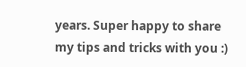years. Super happy to share my tips and tricks with you :)